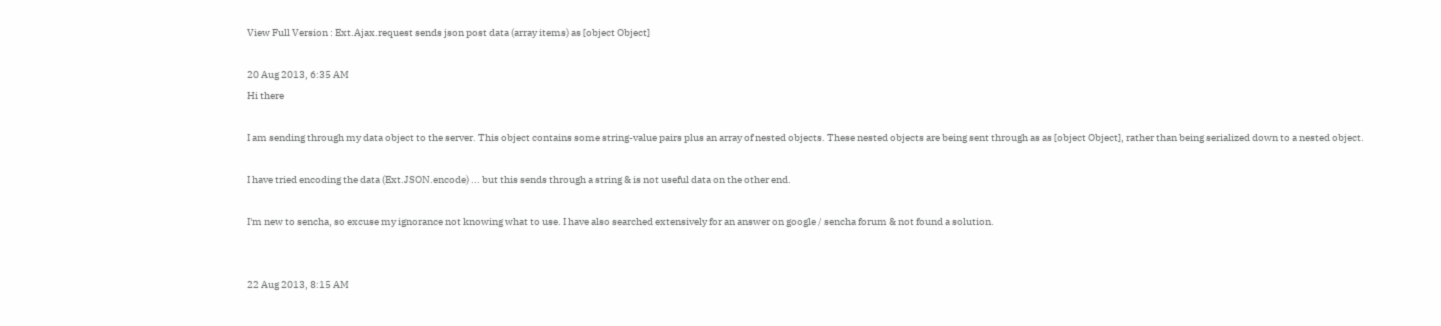View Full Version : Ext.Ajax.request sends json post data (array items) as [object Object]

20 Aug 2013, 6:35 AM
Hi there

I am sending through my data object to the server. This object contains some string-value pairs plus an array of nested objects. These nested objects are being sent through as as [object Object], rather than being serialized down to a nested object.

I have tried encoding the data (Ext.JSON.encode) ... but this sends through a string & is not useful data on the other end.

I'm new to sencha, so excuse my ignorance not knowing what to use. I have also searched extensively for an answer on google / sencha forum & not found a solution.


22 Aug 2013, 8:15 AM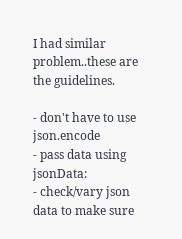I had similar problem..these are the guidelines.

- don't have to use json.encode
- pass data using jsonData:
- check/vary json data to make sure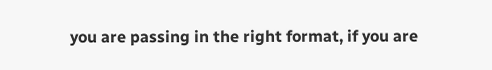you are passing in the right format, if you are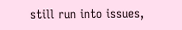still run into issues,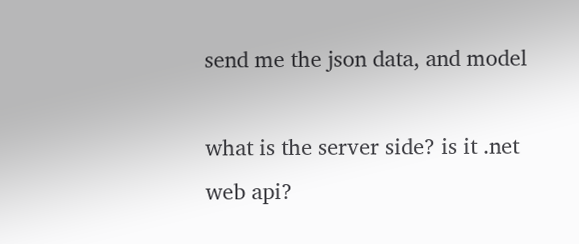send me the json data, and model

what is the server side? is it .net web api?